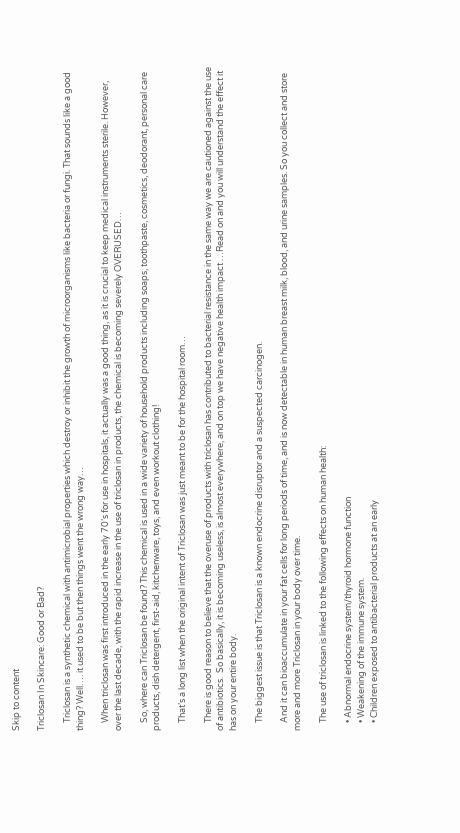Skip to content

Triclosan In Skincare: Good or Bad?

    Triclosan is a synthetic chemical with antimicrobial properties which destroy or inhibit the growth of microorganisms like bacteria or fungi. That sounds like a good thing? Well…. it used to be but then things went the wrong way…

    When triclosan was first introduced in the early 70’s for use in hospitals, it actually was a good thing, as it is crucial to keep medical instruments sterile. However, over the last decade, with the rapid increase in the use of triclosan in products, the chemical is becoming severely OVERUSED…

    So, where can Triclosan be found? This chemical is used in a wide variety of household products including soaps, toothpaste, cosmetics, deodorant, personal care products, dish detergent, first-aid, kitchenware, toys, and even workout clothing!

    That’s a long list when the original intent of Triclosan was just meant to be for the hospital room…

    There is good reason to believe that the overuse of products with triclosan has contributed to bacterial resistance in the same way we are cautioned against the use of antibiotics.  So basically, it is becoming useless, is almost everywhere, and on top we have negative health impact …Read on and you will understand the effect it has on your entire body.

    The biggest issue is that Triclosan is a known endocrine disruptor and a suspected carcinogen.

    And it can bioaccumulate in your fat cells for long periods of time, and is now detectable in human breast milk, blood, and urine samples. So you collect and store more and more Triclosan in your body over time.

    The use of triclosan is linked to the following effects on human health:

    • Abnormal endocrine system/thyroid hormone function
    • Weakening of the immune system.
    • Children exposed to antibacterial products at an early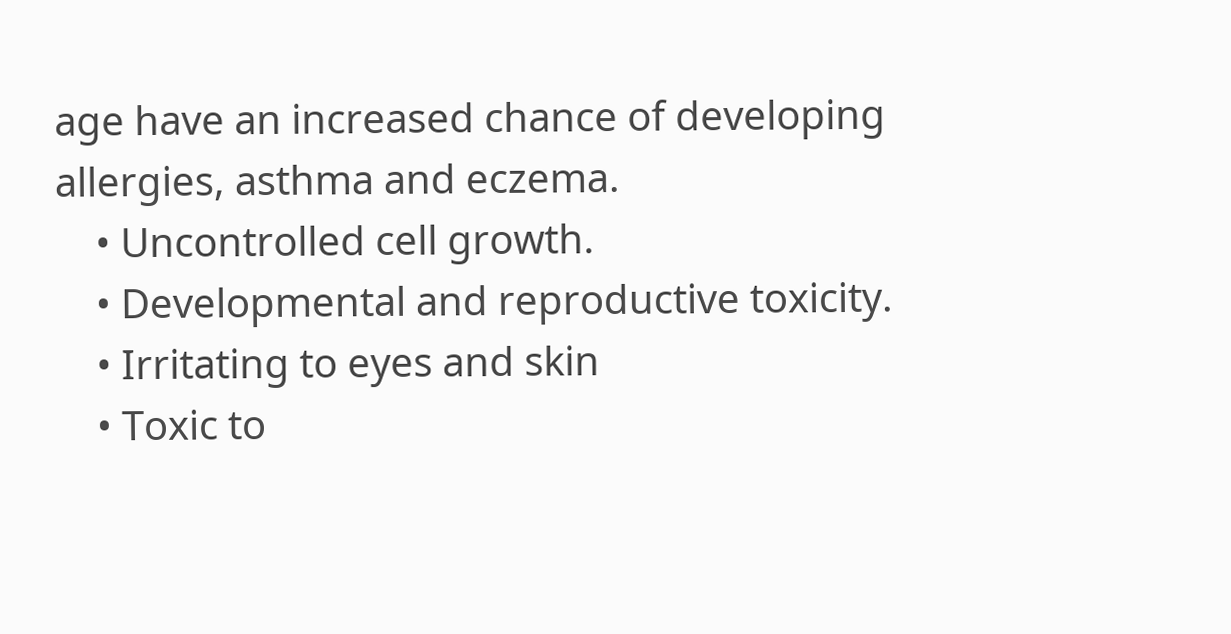age have an increased chance of developing allergies, asthma and eczema.
    • Uncontrolled cell growth.
    • Developmental and reproductive toxicity.
    • Irritating to eyes and skin
    • Toxic to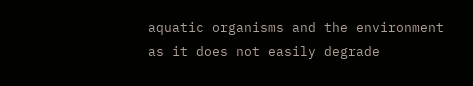aquatic organisms and the environment as it does not easily degrade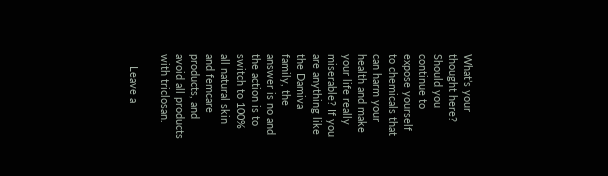What’s your thought here? Should you continue to expose yourself to chemicals that can harm your health and make your life really miserable? If you are anything like the Damiva family, the answer is no and the action is to switch to 100% all natural skin and femcare products, and avoid all products with triclosan.

    Leave a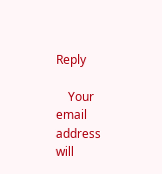Reply

    Your email address will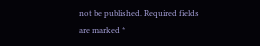not be published. Required fields are marked *